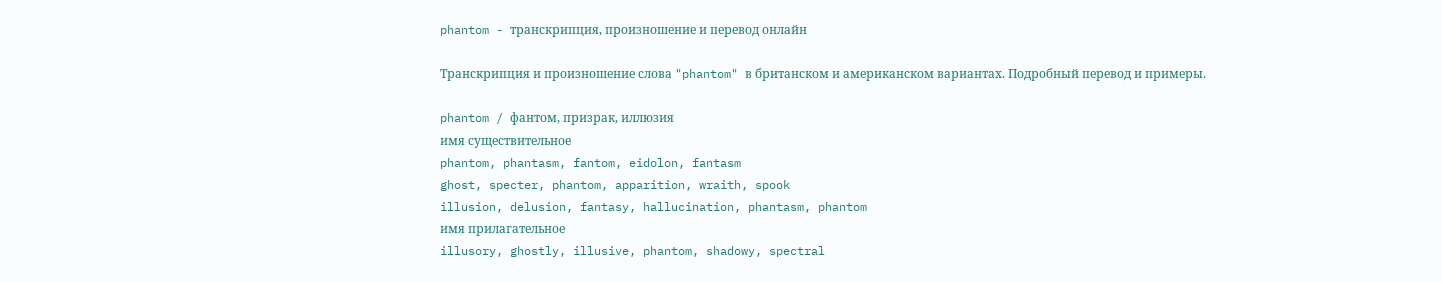phantom - транскрипция, произношение и перевод онлайн

Транскрипция и произношение слова "phantom" в британском и американском вариантах. Подробный перевод и примеры.

phantom / фантом, призрак, иллюзия
имя существительное
phantom, phantasm, fantom, eidolon, fantasm
ghost, specter, phantom, apparition, wraith, spook
illusion, delusion, fantasy, hallucination, phantasm, phantom
имя прилагательное
illusory, ghostly, illusive, phantom, shadowy, spectral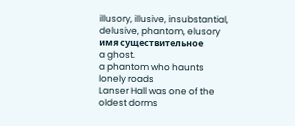illusory, illusive, insubstantial, delusive, phantom, elusory
имя существительное
a ghost.
a phantom who haunts lonely roads
Lanser Hall was one of the oldest dorms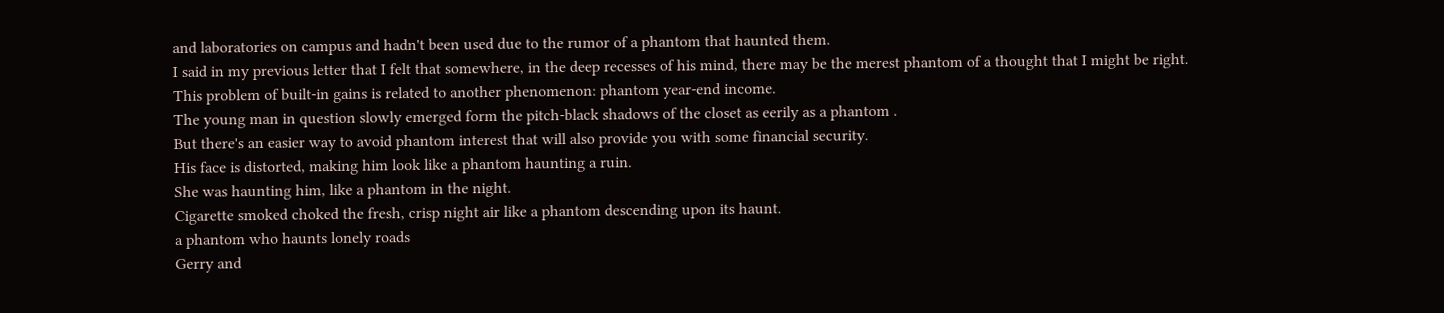and laboratories on campus and hadn't been used due to the rumor of a phantom that haunted them.
I said in my previous letter that I felt that somewhere, in the deep recesses of his mind, there may be the merest phantom of a thought that I might be right.
This problem of built-in gains is related to another phenomenon: phantom year-end income.
The young man in question slowly emerged form the pitch-black shadows of the closet as eerily as a phantom .
But there's an easier way to avoid phantom interest that will also provide you with some financial security.
His face is distorted, making him look like a phantom haunting a ruin.
She was haunting him, like a phantom in the night.
Cigarette smoked choked the fresh, crisp night air like a phantom descending upon its haunt.
a phantom who haunts lonely roads
Gerry and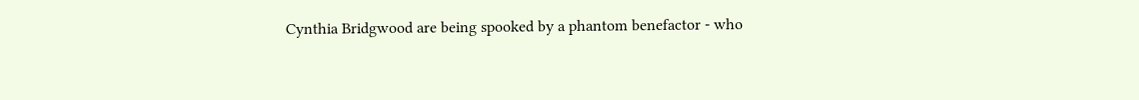Cynthia Bridgwood are being spooked by a phantom benefactor - who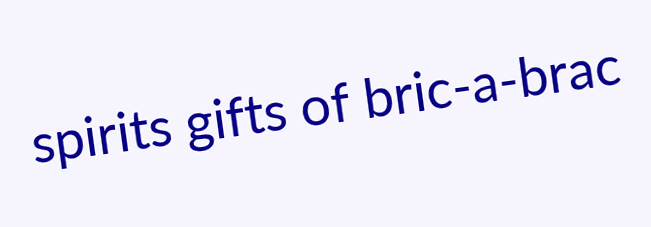spirits gifts of bric-a-brac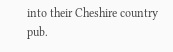into their Cheshire country pub.